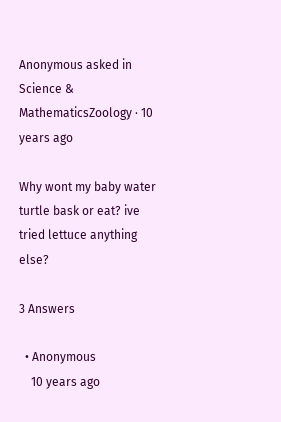Anonymous asked in Science & MathematicsZoology · 10 years ago

Why wont my baby water turtle bask or eat? ive tried lettuce anything else?

3 Answers

  • Anonymous
    10 years ago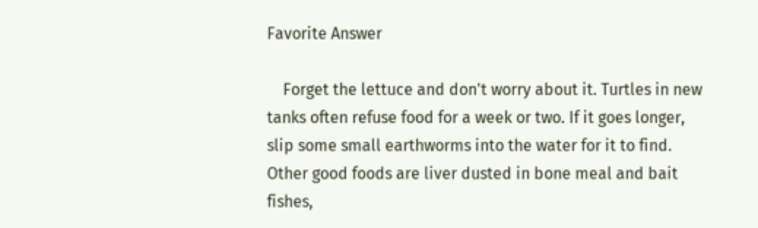Favorite Answer

    Forget the lettuce and don't worry about it. Turtles in new tanks often refuse food for a week or two. If it goes longer, slip some small earthworms into the water for it to find. Other good foods are liver dusted in bone meal and bait fishes,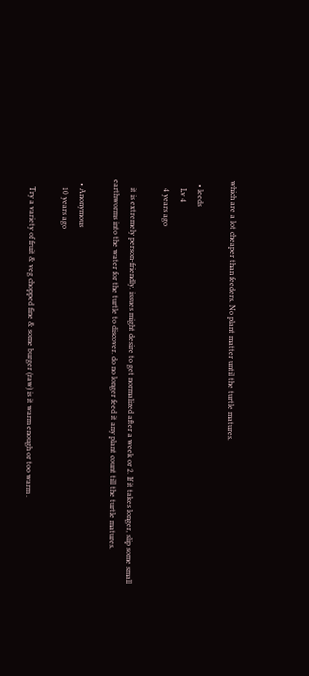which are a lot cheaper than feeders. No plant matter until the turtle matures.

  • leeds
    Lv 4
    4 years ago

    it is extremely person-friendly. issues might desire to get normalized after a week or 2. If it takes longer, slip some small earthworms into the water for the turtle to discover. do no longer feed it any plant count till the turtle matures.

  • Anonymous
    10 years ago

    Try a variety of fruit & veg chopped fine & some burger (raw) is it warm enough or too warm .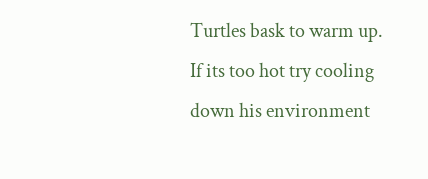Turtles bask to warm up. If its too hot try cooling down his environment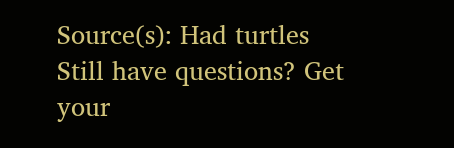Source(s): Had turtles
Still have questions? Get your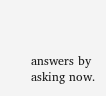answers by asking now.